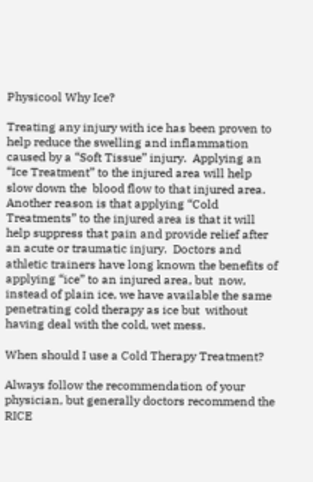Physicool Why Ice?

Treating any injury with ice has been proven to help reduce the swelling and inflammation caused by a “Soft Tissue” injury.  Applying an “Ice Treatment” to the injured area will help slow down the  blood flow to that injured area. Another reason is that applying “Cold Treatments” to the injured area is that it will help suppress that pain and provide relief after an acute or traumatic injury.  Doctors and athletic trainers have long known the benefits of applying “ice” to an injured area, but  now, instead of plain ice, we have available the same penetrating cold therapy as ice but  without having deal with the cold, wet mess.

When should I use a Cold Therapy Treatment?

Always follow the recommendation of your physician, but generally doctors recommend the RICE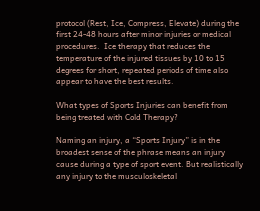protocol (Rest, Ice, Compress, Elevate) during the first 24-48 hours after minor injuries or medical procedures.  Ice therapy that reduces the temperature of the injured tissues by 10 to 15 degrees for short, repeated periods of time also appear to have the best results.

What types of Sports Injuries can benefit from being treated with Cold Therapy?

Naming an injury, a “Sports Injury” is in the broadest sense of the phrase means an injury cause during a type of sport event. But realistically any injury to the musculoskeletal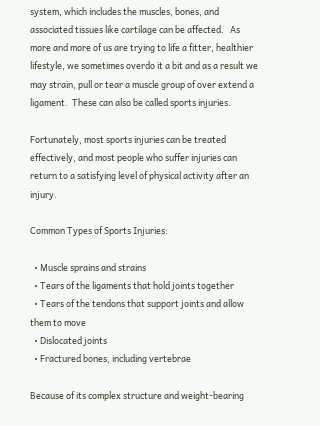system, which includes the muscles, bones, and associated tissues like cartilage can be affected.   As more and more of us are trying to life a fitter, healthier lifestyle, we sometimes overdo it a bit and as a result we may strain, pull or tear a muscle group of over extend a ligament.  These can also be called sports injuries.

Fortunately, most sports injuries can be treated effectively, and most people who suffer injuries can return to a satisfying level of physical activity after an injury.

Common Types of Sports Injuries:

  • Muscle sprains and strains
  • Tears of the ligaments that hold joints together
  • Tears of the tendons that support joints and allow them to move
  • Dislocated joints
  • Fractured bones, including vertebrae

Because of its complex structure and weight-bearing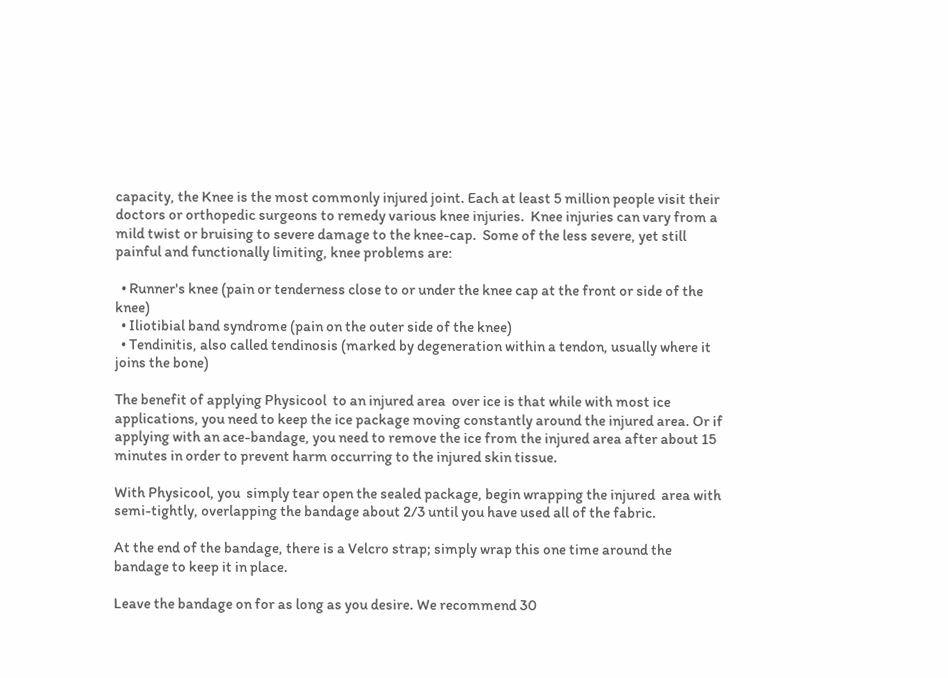capacity, the Knee is the most commonly injured joint. Each at least 5 million people visit their doctors or orthopedic surgeons to remedy various knee injuries.  Knee injuries can vary from a mild twist or bruising to severe damage to the knee-cap.  Some of the less severe, yet still painful and functionally limiting, knee problems are:

  • Runner's knee (pain or tenderness close to or under the knee cap at the front or side of the knee)
  • Iliotibial band syndrome (pain on the outer side of the knee)
  • Tendinitis, also called tendinosis (marked by degeneration within a tendon, usually where it joins the bone)

The benefit of applying Physicool  to an injured area  over ice is that while with most ice applications, you need to keep the ice package moving constantly around the injured area. Or if applying with an ace-bandage, you need to remove the ice from the injured area after about 15 minutes in order to prevent harm occurring to the injured skin tissue.

With Physicool, you  simply tear open the sealed package, begin wrapping the injured  area with semi-tightly, overlapping the bandage about 2/3 until you have used all of the fabric.

At the end of the bandage, there is a Velcro strap; simply wrap this one time around the bandage to keep it in place.

Leave the bandage on for as long as you desire. We recommend 30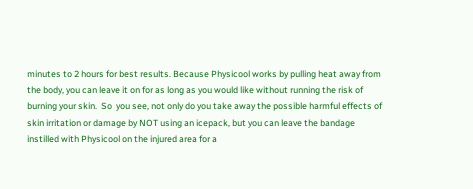minutes to 2 hours for best results. Because Physicool works by pulling heat away from the body, you can leave it on for as long as you would like without running the risk of burning your skin.  So  you see, not only do you take away the possible harmful effects of skin irritation or damage by NOT using an icepack, but you can leave the bandage instilled with Physicool on the injured area for a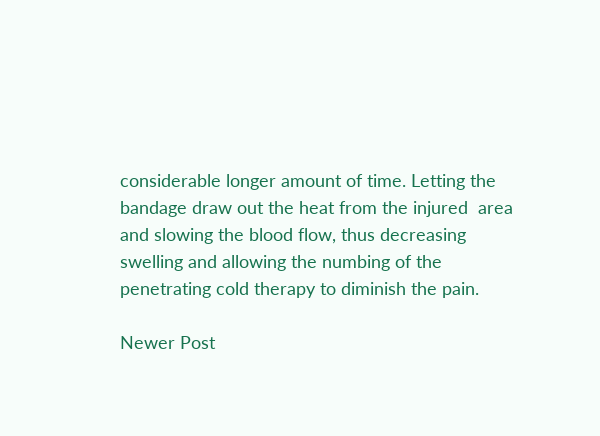considerable longer amount of time. Letting the bandage draw out the heat from the injured  area and slowing the blood flow, thus decreasing swelling and allowing the numbing of the penetrating cold therapy to diminish the pain.

Newer Post